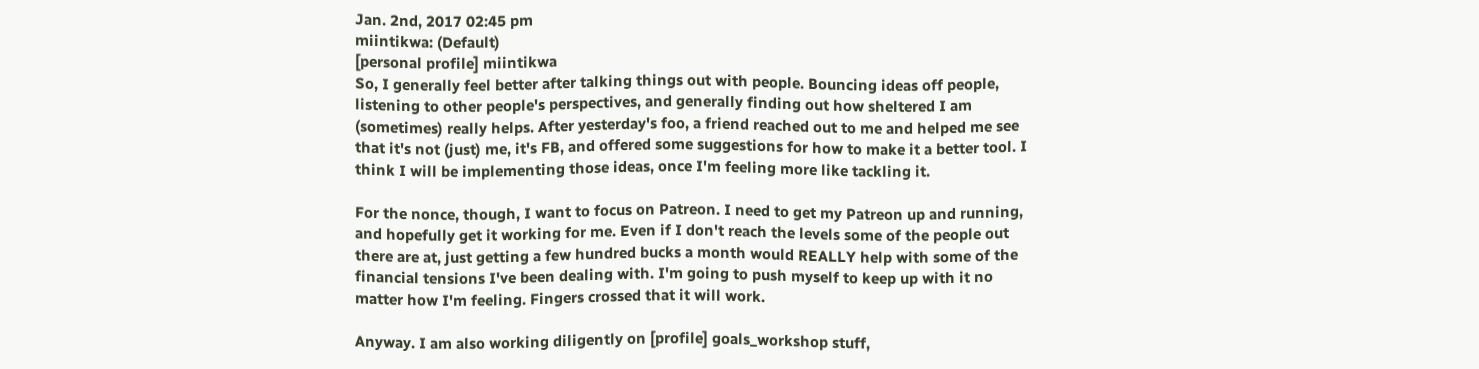Jan. 2nd, 2017 02:45 pm
miintikwa: (Default)
[personal profile] miintikwa
So, I generally feel better after talking things out with people. Bouncing ideas off people, listening to other people's perspectives, and generally finding out how sheltered I am (sometimes) really helps. After yesterday's foo, a friend reached out to me and helped me see that it's not (just) me, it's FB, and offered some suggestions for how to make it a better tool. I think I will be implementing those ideas, once I'm feeling more like tackling it.

For the nonce, though, I want to focus on Patreon. I need to get my Patreon up and running, and hopefully get it working for me. Even if I don't reach the levels some of the people out there are at, just getting a few hundred bucks a month would REALLY help with some of the financial tensions I've been dealing with. I'm going to push myself to keep up with it no matter how I'm feeling. Fingers crossed that it will work.

Anyway. I am also working diligently on [profile] goals_workshop stuff,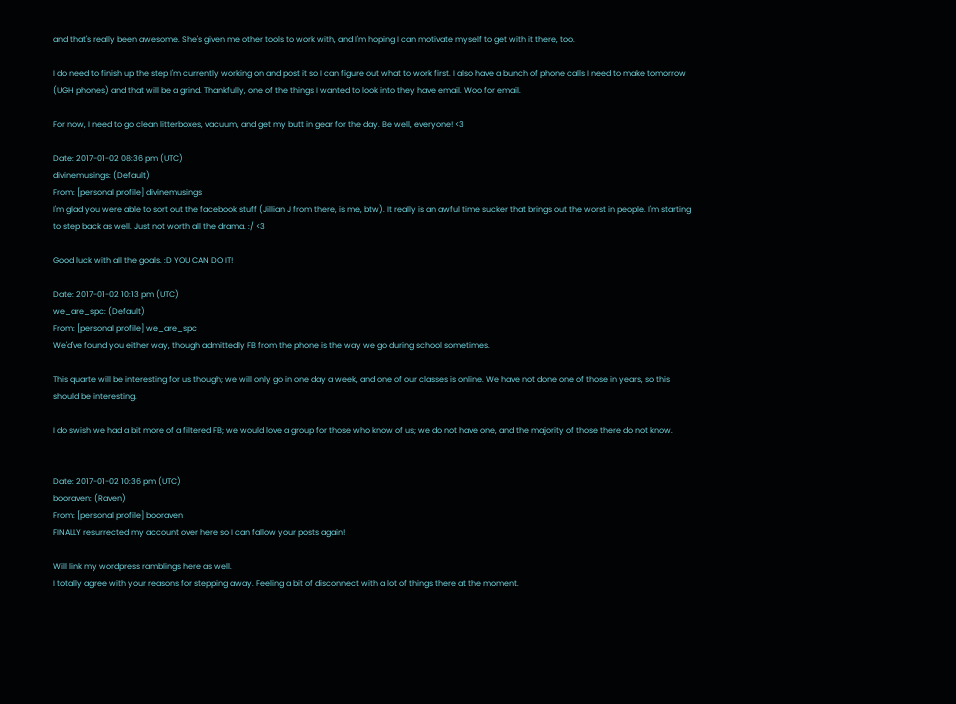and that's really been awesome. She's given me other tools to work with, and I'm hoping I can motivate myself to get with it there, too.

I do need to finish up the step I'm currently working on and post it so I can figure out what to work first. I also have a bunch of phone calls I need to make tomorrow (UGH phones) and that will be a grind. Thankfully, one of the things I wanted to look into they have email. Woo for email.

For now, I need to go clean litterboxes, vacuum, and get my butt in gear for the day. Be well, everyone! <3

Date: 2017-01-02 08:36 pm (UTC)
divinemusings: (Default)
From: [personal profile] divinemusings
I'm glad you were able to sort out the facebook stuff (Jillian J from there, is me, btw). It really is an awful time sucker that brings out the worst in people. I'm starting to step back as well. Just not worth all the drama. :/ <3

Good luck with all the goals. :D YOU CAN DO IT!

Date: 2017-01-02 10:13 pm (UTC)
we_are_spc: (Default)
From: [personal profile] we_are_spc
We'd've found you either way, though admittedly FB from the phone is the way we go during school sometimes.

This quarte will be interesting for us though; we will only go in one day a week, and one of our classes is online. We have not done one of those in years, so this should be interesting.

I do swish we had a bit more of a filtered FB; we would love a group for those who know of us; we do not have one, and the majority of those there do not know.


Date: 2017-01-02 10:36 pm (UTC)
booraven: (Raven)
From: [personal profile] booraven
FINALLY resurrected my account over here so I can fallow your posts again!

Will link my wordpress ramblings here as well.
I totally agree with your reasons for stepping away. Feeling a bit of disconnect with a lot of things there at the moment.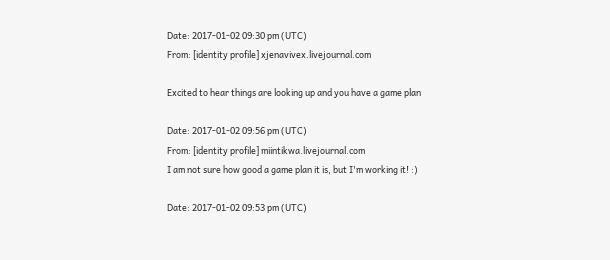Date: 2017-01-02 09:30 pm (UTC)
From: [identity profile] xjenavivex.livejournal.com

Excited to hear things are looking up and you have a game plan

Date: 2017-01-02 09:56 pm (UTC)
From: [identity profile] miintikwa.livejournal.com
I am not sure how good a game plan it is, but I'm working it! :)

Date: 2017-01-02 09:53 pm (UTC)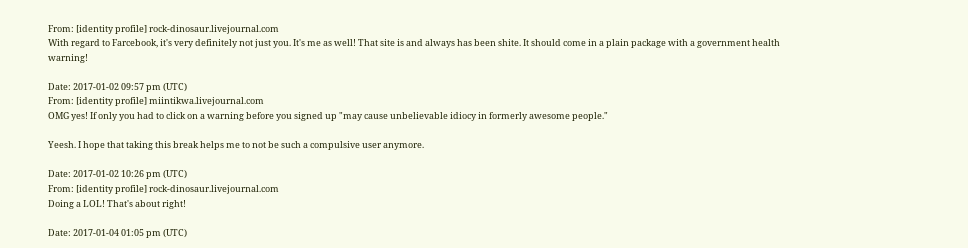From: [identity profile] rock-dinosaur.livejournal.com
With regard to Farcebook, it's very definitely not just you. It's me as well! That site is and always has been shite. It should come in a plain package with a government health warning!

Date: 2017-01-02 09:57 pm (UTC)
From: [identity profile] miintikwa.livejournal.com
OMG yes! If only you had to click on a warning before you signed up "may cause unbelievable idiocy in formerly awesome people."

Yeesh. I hope that taking this break helps me to not be such a compulsive user anymore.

Date: 2017-01-02 10:26 pm (UTC)
From: [identity profile] rock-dinosaur.livejournal.com
Doing a LOL! That's about right!

Date: 2017-01-04 01:05 pm (UTC)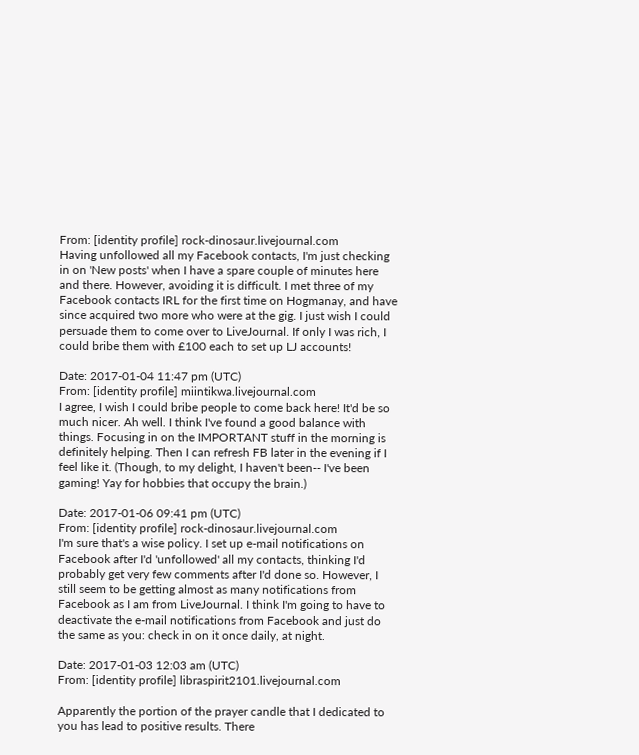From: [identity profile] rock-dinosaur.livejournal.com
Having unfollowed all my Facebook contacts, I'm just checking in on 'New posts' when I have a spare couple of minutes here and there. However, avoiding it is difficult. I met three of my Facebook contacts IRL for the first time on Hogmanay, and have since acquired two more who were at the gig. I just wish I could persuade them to come over to LiveJournal. If only I was rich, I could bribe them with £100 each to set up LJ accounts!

Date: 2017-01-04 11:47 pm (UTC)
From: [identity profile] miintikwa.livejournal.com
I agree, I wish I could bribe people to come back here! It'd be so much nicer. Ah well. I think I've found a good balance with things. Focusing in on the IMPORTANT stuff in the morning is definitely helping. Then I can refresh FB later in the evening if I feel like it. (Though, to my delight, I haven't been-- I've been gaming! Yay for hobbies that occupy the brain.)

Date: 2017-01-06 09:41 pm (UTC)
From: [identity profile] rock-dinosaur.livejournal.com
I'm sure that's a wise policy. I set up e-mail notifications on Facebook after I'd 'unfollowed' all my contacts, thinking I'd probably get very few comments after I'd done so. However, I still seem to be getting almost as many notifications from Facebook as I am from LiveJournal. I think I'm going to have to deactivate the e-mail notifications from Facebook and just do the same as you: check in on it once daily, at night.

Date: 2017-01-03 12:03 am (UTC)
From: [identity profile] libraspirit2101.livejournal.com

Apparently the portion of the prayer candle that I dedicated to you has lead to positive results. There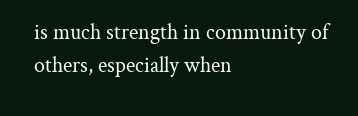is much strength in community of others, especially when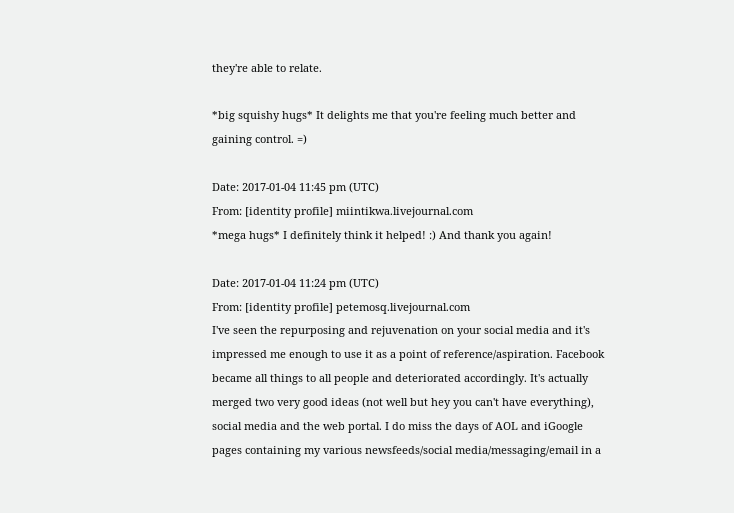they're able to relate.

*big squishy hugs* It delights me that you're feeling much better and gaining control. =)

Date: 2017-01-04 11:45 pm (UTC)
From: [identity profile] miintikwa.livejournal.com
*mega hugs* I definitely think it helped! :) And thank you again!

Date: 2017-01-04 11:24 pm (UTC)
From: [identity profile] petemosq.livejournal.com
I've seen the repurposing and rejuvenation on your social media and it's impressed me enough to use it as a point of reference/aspiration. Facebook became all things to all people and deteriorated accordingly. It's actually merged two very good ideas (not well but hey you can't have everything), social media and the web portal. I do miss the days of AOL and iGoogle pages containing my various newsfeeds/social media/messaging/email in a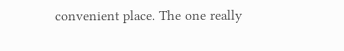convenient place. The one really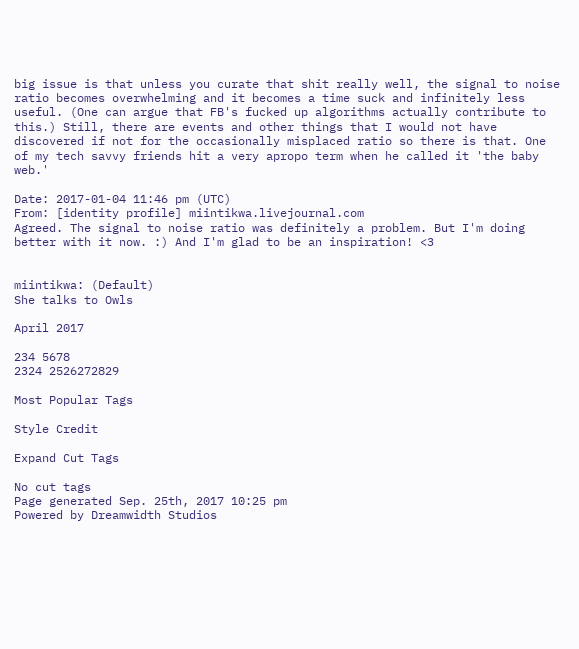big issue is that unless you curate that shit really well, the signal to noise ratio becomes overwhelming and it becomes a time suck and infinitely less useful. (One can argue that FB's fucked up algorithms actually contribute to this.) Still, there are events and other things that I would not have discovered if not for the occasionally misplaced ratio so there is that. One of my tech savvy friends hit a very apropo term when he called it 'the baby web.'

Date: 2017-01-04 11:46 pm (UTC)
From: [identity profile] miintikwa.livejournal.com
Agreed. The signal to noise ratio was definitely a problem. But I'm doing better with it now. :) And I'm glad to be an inspiration! <3


miintikwa: (Default)
She talks to Owls

April 2017

234 5678
2324 2526272829

Most Popular Tags

Style Credit

Expand Cut Tags

No cut tags
Page generated Sep. 25th, 2017 10:25 pm
Powered by Dreamwidth Studios